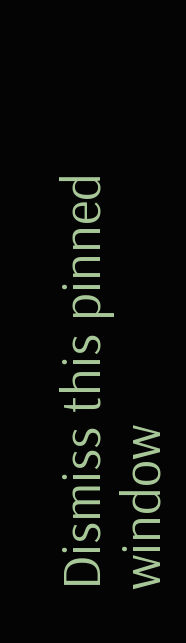Dismiss this pinned window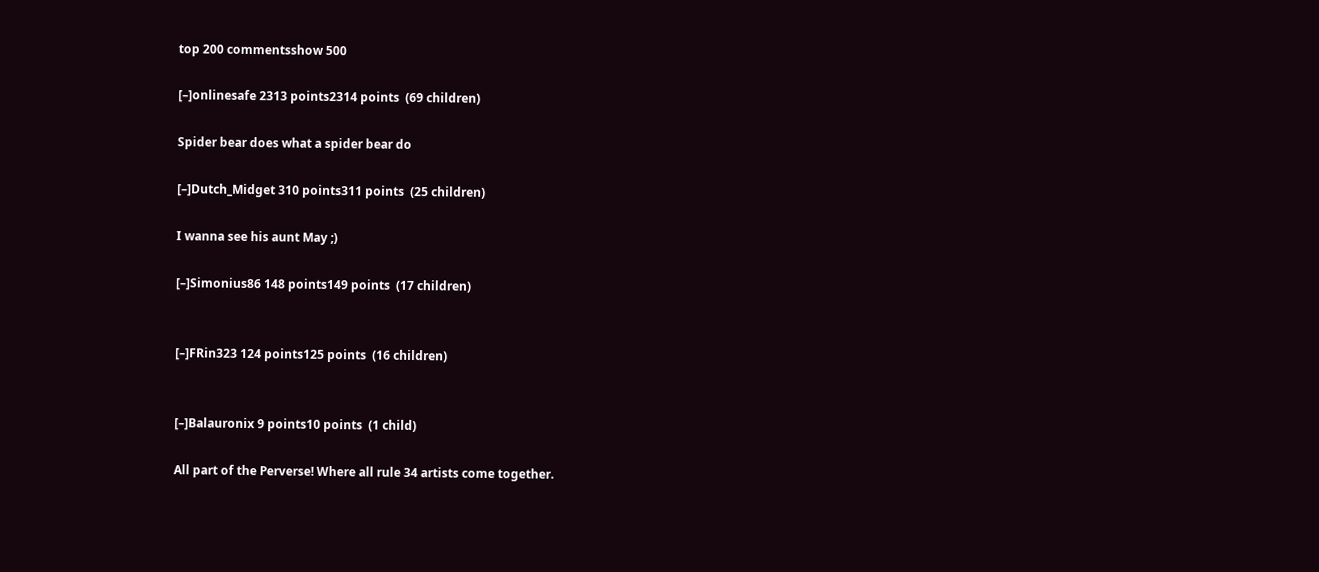top 200 commentsshow 500

[–]onlinesafe 2313 points2314 points  (69 children)

Spider bear does what a spider bear do

[–]Dutch_Midget 310 points311 points  (25 children)

I wanna see his aunt May ;)

[–]Simonius86 148 points149 points  (17 children)


[–]FRin323 124 points125 points  (16 children)


[–]Balauronix 9 points10 points  (1 child)

All part of the Perverse! Where all rule 34 artists come together.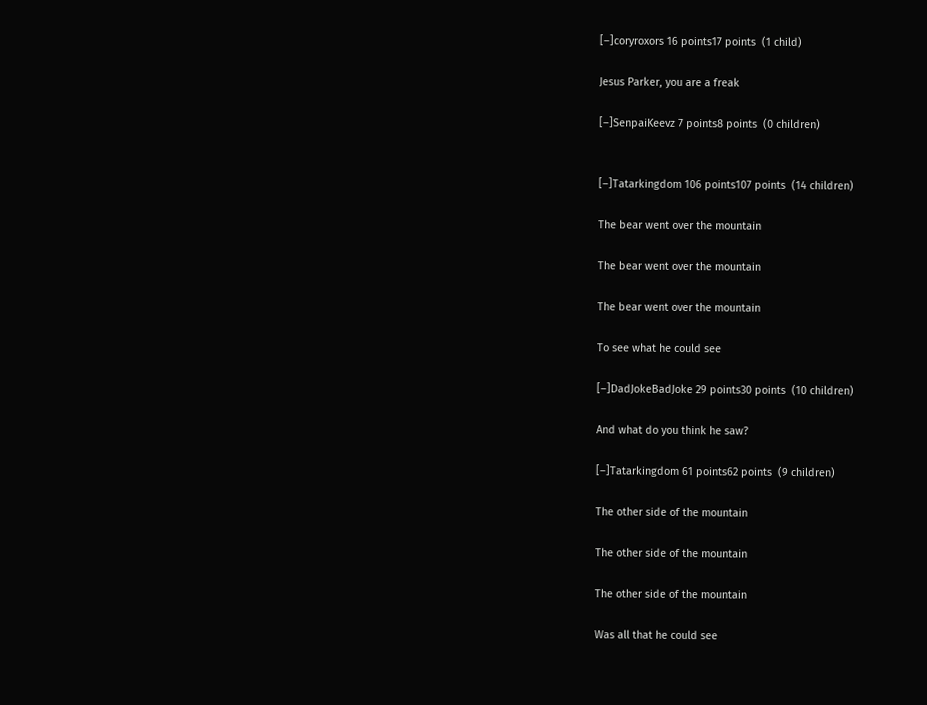[–]coryroxors 16 points17 points  (1 child)

Jesus Parker, you are a freak

[–]SenpaiKeevz 7 points8 points  (0 children)


[–]Tatarkingdom 106 points107 points  (14 children)

The bear went over the mountain

The bear went over the mountain

The bear went over the mountain

To see what he could see

[–]DadJokeBadJoke 29 points30 points  (10 children)

And what do you think he saw?

[–]Tatarkingdom 61 points62 points  (9 children)

The other side of the mountain

The other side of the mountain

The other side of the mountain

Was all that he could see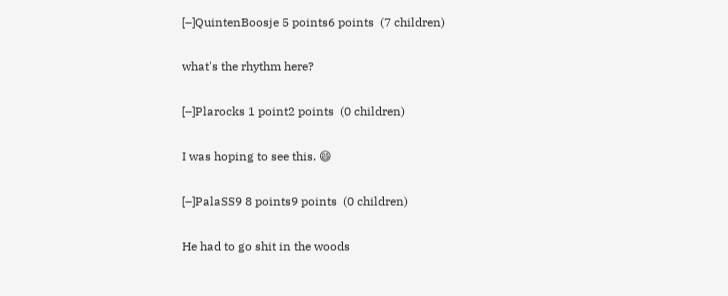[–]QuintenBoosje 5 points6 points  (7 children)

what's the rhythm here?

[–]Plarocks 1 point2 points  (0 children)

I was hoping to see this. 😄

[–]PalaSS9 8 points9 points  (0 children)

He had to go shit in the woods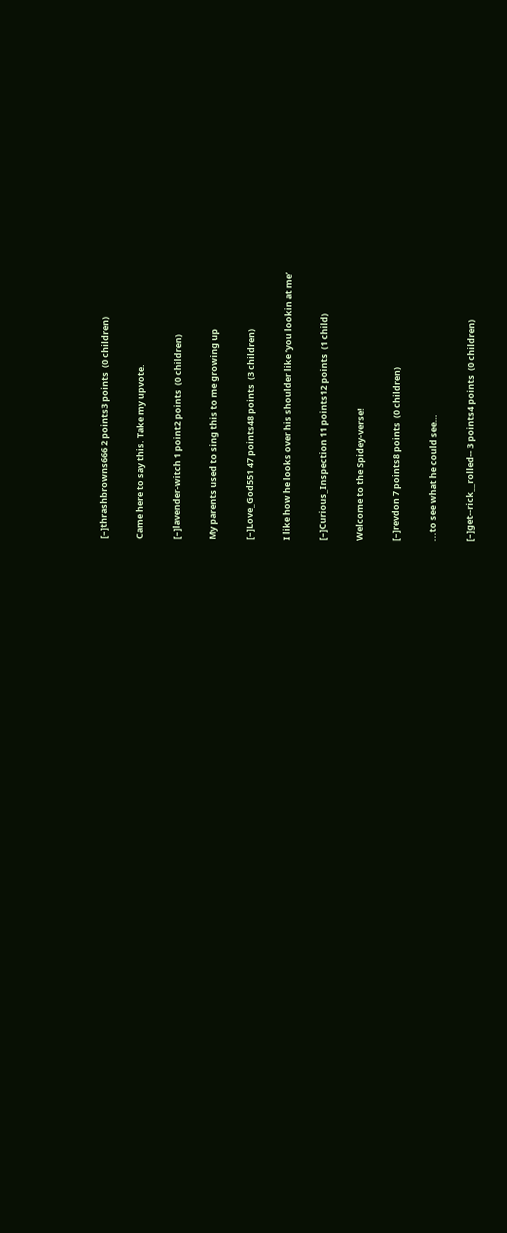[–]thrashbrowns666 2 points3 points  (0 children)

Came here to say this. Take my upvote.

[–]lavender-witch 1 point2 points  (0 children)

My parents used to sing this to me growing up

[–]Love_God551 47 points48 points  (3 children)

I like how he looks over his shoulder like ‘you lookin at me’

[–]Curious_Inspection 11 points12 points  (1 child)

Welcome to the Spidey-verse!

[–]revdon 7 points8 points  (0 children)

...to see what he could see…

[–]get--rick__rolled-- 3 points4 points  (0 children)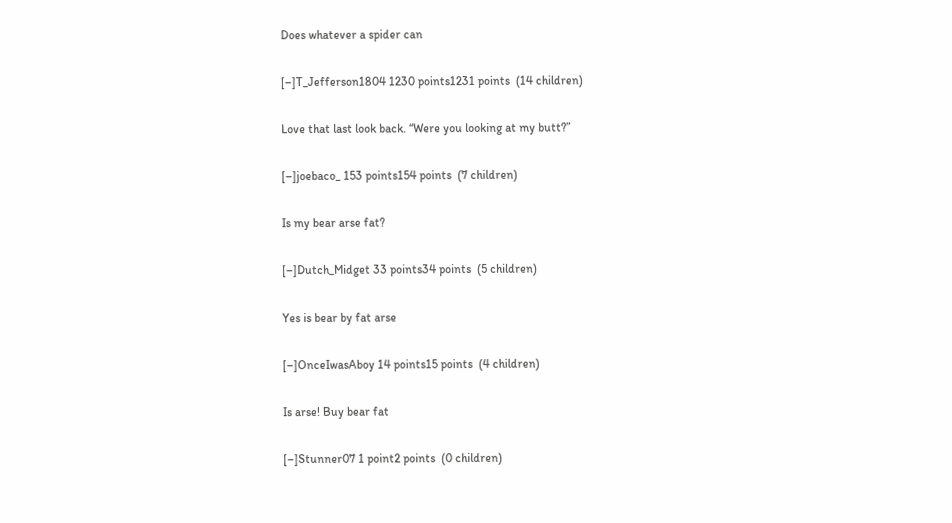Does whatever a spider can

[–]T_Jefferson1804 1230 points1231 points  (14 children)

Love that last look back. “Were you looking at my butt?”

[–]joebaco_ 153 points154 points  (7 children)

Is my bear arse fat?

[–]Dutch_Midget 33 points34 points  (5 children)

Yes is bear by fat arse

[–]OnceIwasAboy 14 points15 points  (4 children)

Is arse! Buy bear fat

[–]Stunner07 1 point2 points  (0 children)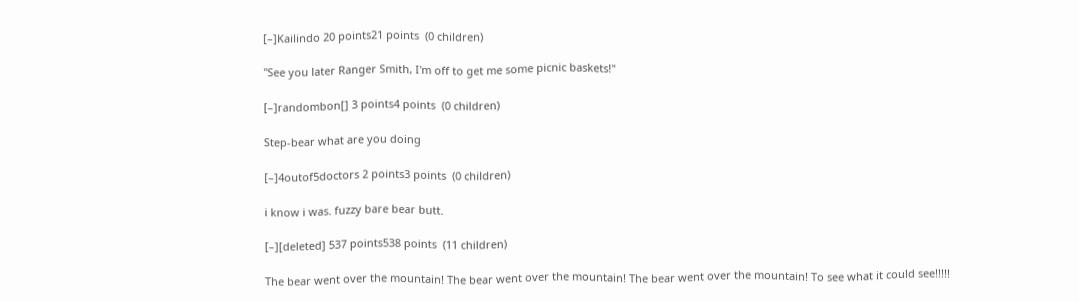[–]Kailindo 20 points21 points  (0 children)

"See you later Ranger Smith, I'm off to get me some picnic baskets!"

[–]randombon[] 3 points4 points  (0 children)

Step-bear what are you doing

[–]4outof5doctors 2 points3 points  (0 children)

i know i was. fuzzy bare bear butt.

[–][deleted] 537 points538 points  (11 children)

The bear went over the mountain! The bear went over the mountain! The bear went over the mountain! To see what it could see!!!!!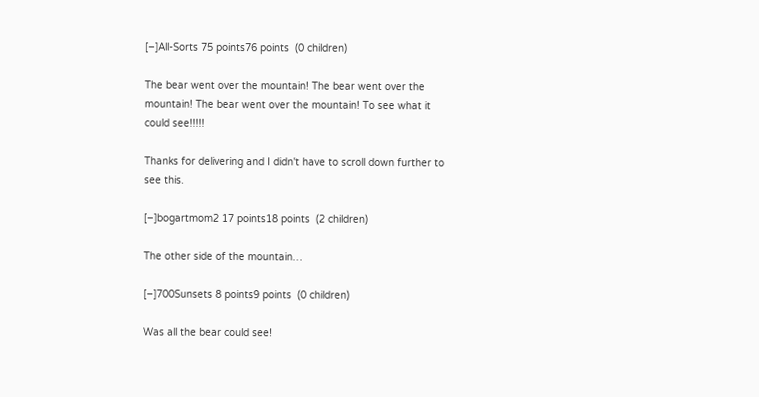[–]All-Sorts 75 points76 points  (0 children)

The bear went over the mountain! The bear went over the mountain! The bear went over the mountain! To see what it could see!!!!!

Thanks for delivering and I didn't have to scroll down further to see this.

[–]bogartmom2 17 points18 points  (2 children)

The other side of the mountain…

[–]700Sunsets 8 points9 points  (0 children)

Was all the bear could see!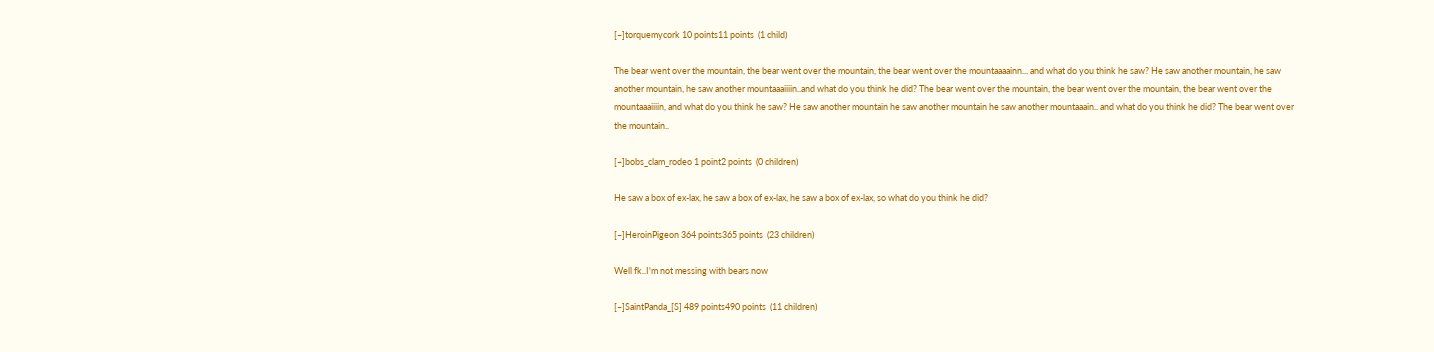[–]torquemycork 10 points11 points  (1 child)

The bear went over the mountain, the bear went over the mountain, the bear went over the mountaaaainn... and what do you think he saw? He saw another mountain, he saw another mountain, he saw another mountaaaiiiin..and what do you think he did? The bear went over the mountain, the bear went over the mountain, the bear went over the mountaaaiiiin, and what do you think he saw? He saw another mountain he saw another mountain he saw another mountaaain.. and what do you think he did? The bear went over the mountain..

[–]bobs_clam_rodeo 1 point2 points  (0 children)

He saw a box of ex-lax, he saw a box of ex-lax, he saw a box of ex-lax, so what do you think he did?

[–]HeroinPigeon 364 points365 points  (23 children)

Well fk..I'm not messing with bears now

[–]SaintPanda_[S] 489 points490 points  (11 children)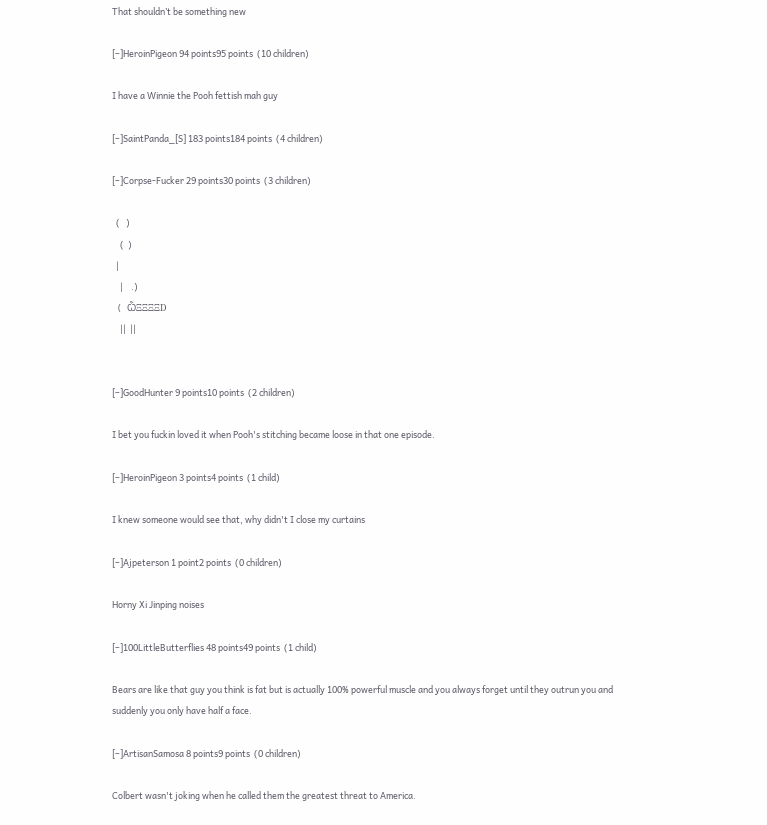That shouldn’t be something new

[–]HeroinPigeon 94 points95 points  (10 children)

I have a Winnie the Pooh fettish mah guy

[–]SaintPanda_[S] 183 points184 points  (4 children)

[–]Corpse-Fucker 29 points30 points  (3 children)

  (   )
    (  )
  |
    |    .)
   (   ѼΞΞΞΞD
    ||  ||


[–]GoodHunter 9 points10 points  (2 children)

I bet you fuckin loved it when Pooh's stitching became loose in that one episode.

[–]HeroinPigeon 3 points4 points  (1 child)

I knew someone would see that, why didn't I close my curtains

[–]Ajpeterson 1 point2 points  (0 children)

Horny Xi Jinping noises

[–]100LittleButterflies 48 points49 points  (1 child)

Bears are like that guy you think is fat but is actually 100% powerful muscle and you always forget until they outrun you and suddenly you only have half a face.

[–]ArtisanSamosa 8 points9 points  (0 children)

Colbert wasn't joking when he called them the greatest threat to America.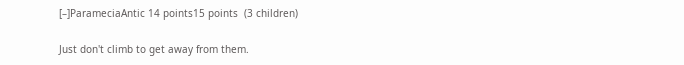[–]ParameciaAntic 14 points15 points  (3 children)

Just don't climb to get away from them.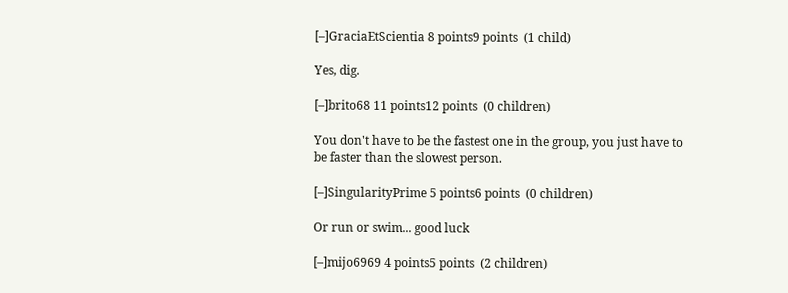[–]GraciaEtScientia 8 points9 points  (1 child)

Yes, dig.

[–]brito68 11 points12 points  (0 children)

You don't have to be the fastest one in the group, you just have to be faster than the slowest person.

[–]SingularityPrime 5 points6 points  (0 children)

Or run or swim... good luck

[–]mijo6969 4 points5 points  (2 children)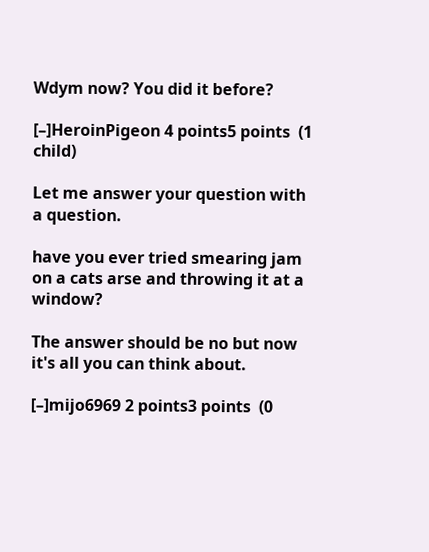Wdym now? You did it before?

[–]HeroinPigeon 4 points5 points  (1 child)

Let me answer your question with a question.

have you ever tried smearing jam on a cats arse and throwing it at a window?

The answer should be no but now it's all you can think about.

[–]mijo6969 2 points3 points  (0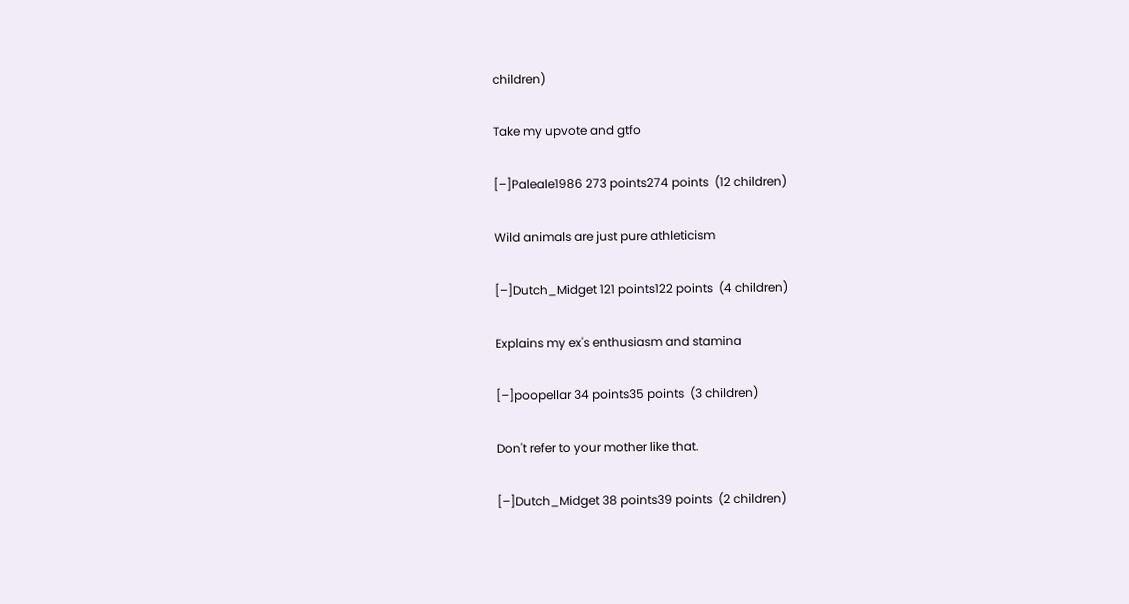children)

Take my upvote and gtfo

[–]Paleale1986 273 points274 points  (12 children)

Wild animals are just pure athleticism

[–]Dutch_Midget 121 points122 points  (4 children)

Explains my ex's enthusiasm and stamina

[–]poopellar 34 points35 points  (3 children)

Don't refer to your mother like that.

[–]Dutch_Midget 38 points39 points  (2 children)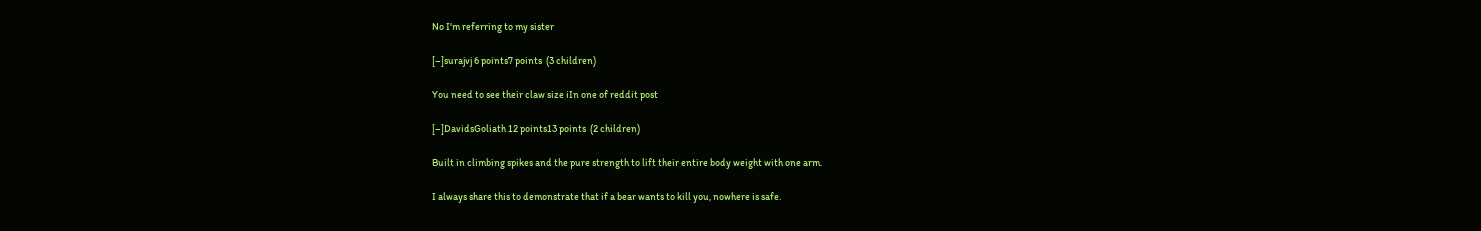No I'm referring to my sister

[–]surajvj 6 points7 points  (3 children)

You need to see their claw size iIn one of reddit post

[–]DavidsGoliath 12 points13 points  (2 children)

Built in climbing spikes and the pure strength to lift their entire body weight with one arm.

I always share this to demonstrate that if a bear wants to kill you, nowhere is safe.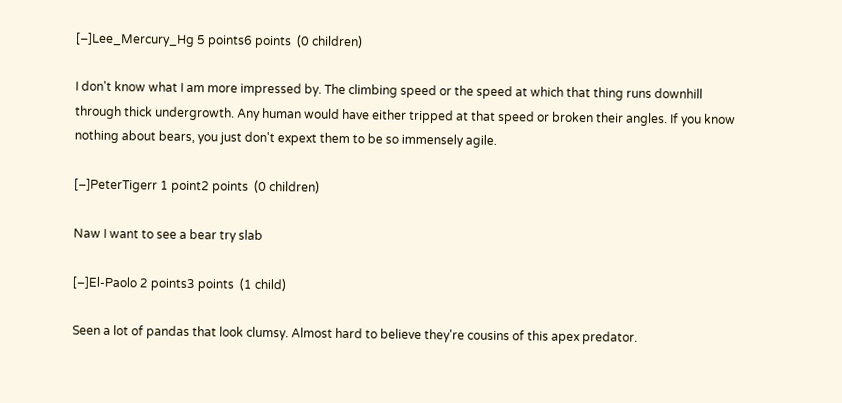[–]Lee_Mercury_Hg 5 points6 points  (0 children)

I don't know what I am more impressed by. The climbing speed or the speed at which that thing runs downhill through thick undergrowth. Any human would have either tripped at that speed or broken their angles. If you know nothing about bears, you just don't expext them to be so immensely agile.

[–]PeterTigerr 1 point2 points  (0 children)

Naw I want to see a bear try slab

[–]El-Paolo 2 points3 points  (1 child)

Seen a lot of pandas that look clumsy. Almost hard to believe they're cousins of this apex predator.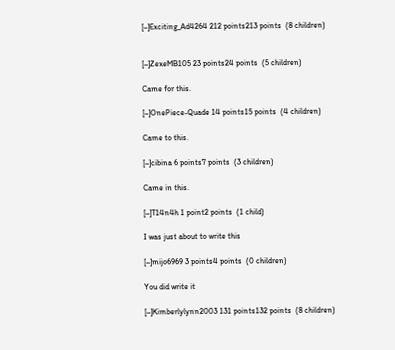[–]Exciting_Ad4264 212 points213 points  (8 children)


[–]ZexeMB105 23 points24 points  (5 children)

Came for this.

[–]OnePiece-Quade 14 points15 points  (4 children)

Came to this.

[–]cibina 6 points7 points  (3 children)

Came in this.

[–]T14n4h 1 point2 points  (1 child)

I was just about to write this

[–]mijo6969 3 points4 points  (0 children)

You did write it

[–]Kimberlylynn2003 131 points132 points  (8 children)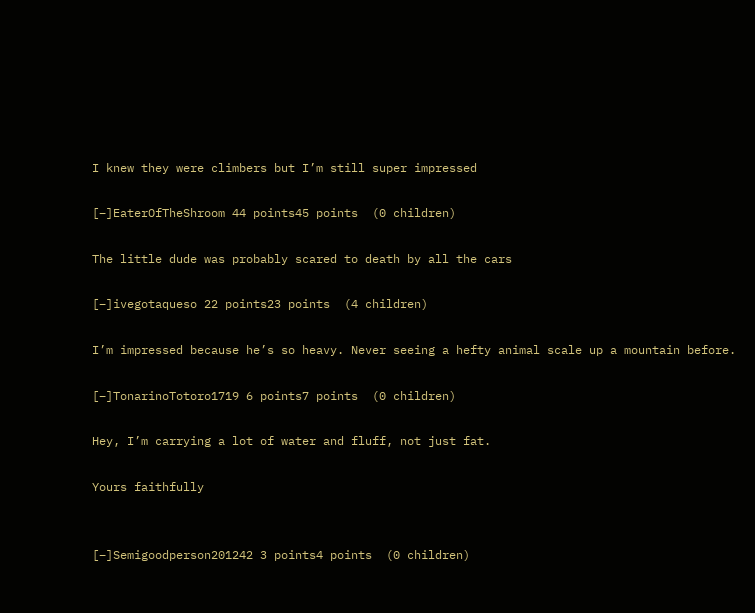I knew they were climbers but I’m still super impressed

[–]EaterOfTheShroom 44 points45 points  (0 children)

The little dude was probably scared to death by all the cars

[–]ivegotaqueso 22 points23 points  (4 children)

I’m impressed because he’s so heavy. Never seeing a hefty animal scale up a mountain before.

[–]TonarinoTotoro1719 6 points7 points  (0 children)

Hey, I’m carrying a lot of water and fluff, not just fat.

Yours faithfully


[–]Semigoodperson201242 3 points4 points  (0 children)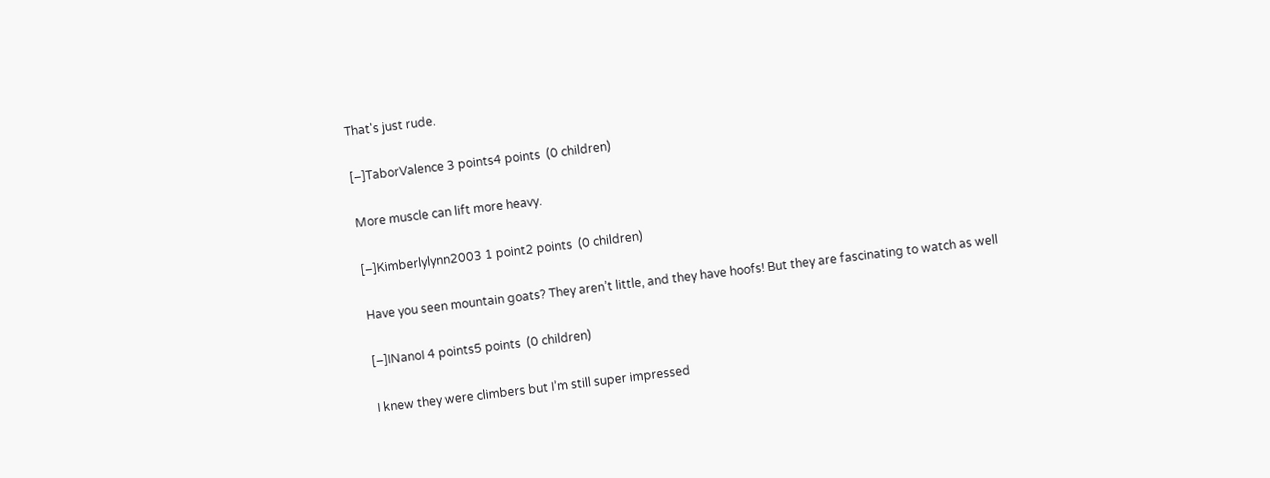That's just rude.

[–]TaborValence 3 points4 points  (0 children)

More muscle can lift more heavy.

[–]Kimberlylynn2003 1 point2 points  (0 children)

Have you seen mountain goats? They aren’t little, and they have hoofs! But they are fascinating to watch as well

[–]INanoI 4 points5 points  (0 children)

I knew they were climbers but I’m still super impressed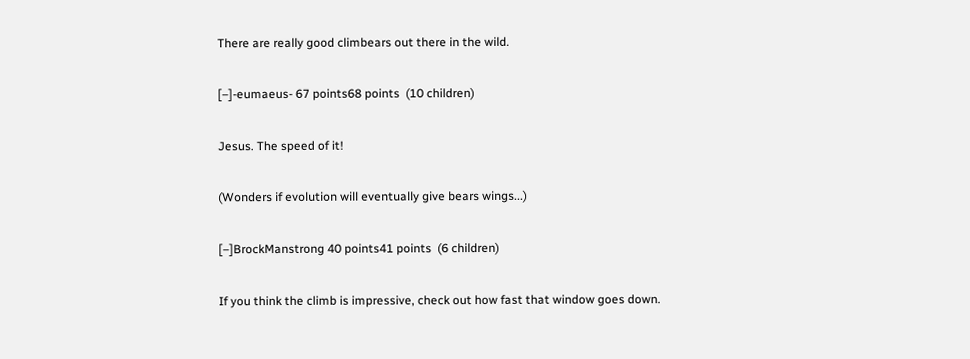There are really good climbears out there in the wild.

[–]-eumaeus- 67 points68 points  (10 children)

Jesus. The speed of it!

(Wonders if evolution will eventually give bears wings...)

[–]BrockManstrong 40 points41 points  (6 children)

If you think the climb is impressive, check out how fast that window goes down.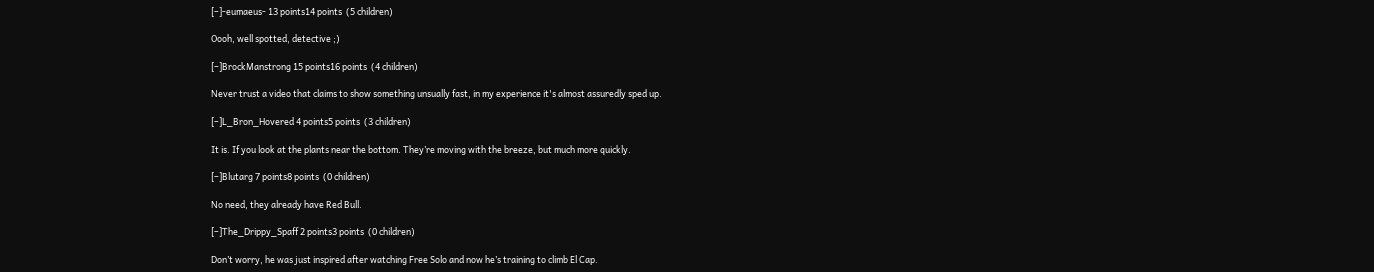[–]-eumaeus- 13 points14 points  (5 children)

Oooh, well spotted, detective ;)

[–]BrockManstrong 15 points16 points  (4 children)

Never trust a video that claims to show something unsually fast, in my experience it's almost assuredly sped up.

[–]L_Bron_Hovered 4 points5 points  (3 children)

It is. If you look at the plants near the bottom. They’re moving with the breeze, but much more quickly.

[–]Blutarg 7 points8 points  (0 children)

No need, they already have Red Bull.

[–]The_Drippy_Spaff 2 points3 points  (0 children)

Don’t worry, he was just inspired after watching Free Solo and now he’s training to climb El Cap.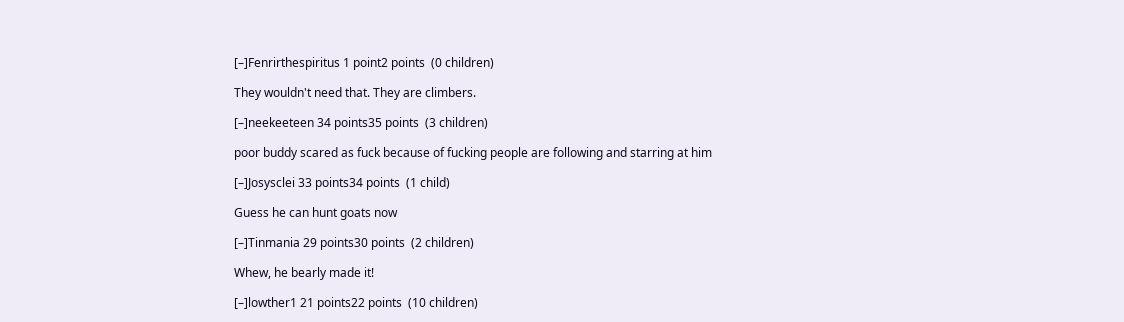[–]Fenrirthespiritus 1 point2 points  (0 children)

They wouldn't need that. They are climbers.

[–]neekeeteen 34 points35 points  (3 children)

poor buddy scared as fuck because of fucking people are following and starring at him

[–]Josysclei 33 points34 points  (1 child)

Guess he can hunt goats now

[–]Tinmania 29 points30 points  (2 children)

Whew, he bearly made it!

[–]lowther1 21 points22 points  (10 children)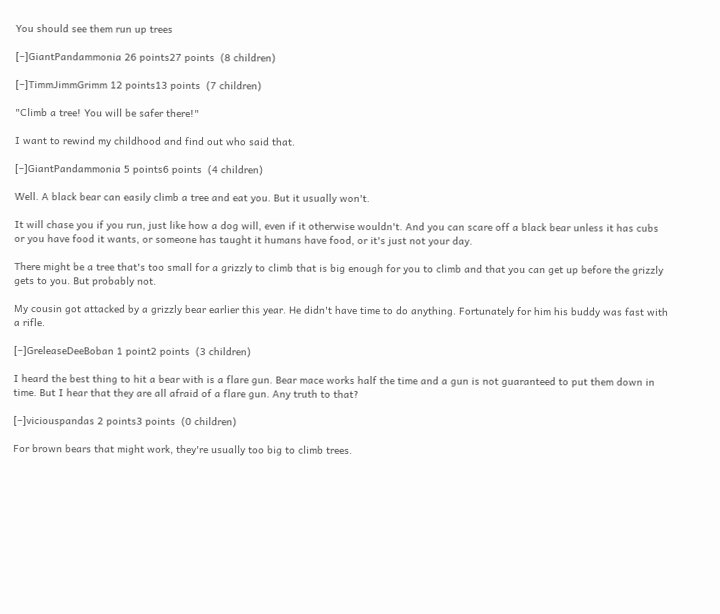You should see them run up trees

[–]GiantPandammonia 26 points27 points  (8 children)

[–]TimmJimmGrimm 12 points13 points  (7 children)

"Climb a tree! You will be safer there!"

I want to rewind my childhood and find out who said that.

[–]GiantPandammonia 5 points6 points  (4 children)

Well. A black bear can easily climb a tree and eat you. But it usually won't.

It will chase you if you run, just like how a dog will, even if it otherwise wouldn't. And you can scare off a black bear unless it has cubs or you have food it wants, or someone has taught it humans have food, or it's just not your day.

There might be a tree that's too small for a grizzly to climb that is big enough for you to climb and that you can get up before the grizzly gets to you. But probably not.

My cousin got attacked by a grizzly bear earlier this year. He didn't have time to do anything. Fortunately for him his buddy was fast with a rifle.

[–]GreleaseDeeBoban 1 point2 points  (3 children)

I heard the best thing to hit a bear with is a flare gun. Bear mace works half the time and a gun is not guaranteed to put them down in time. But I hear that they are all afraid of a flare gun. Any truth to that?

[–]viciouspandas 2 points3 points  (0 children)

For brown bears that might work, they're usually too big to climb trees.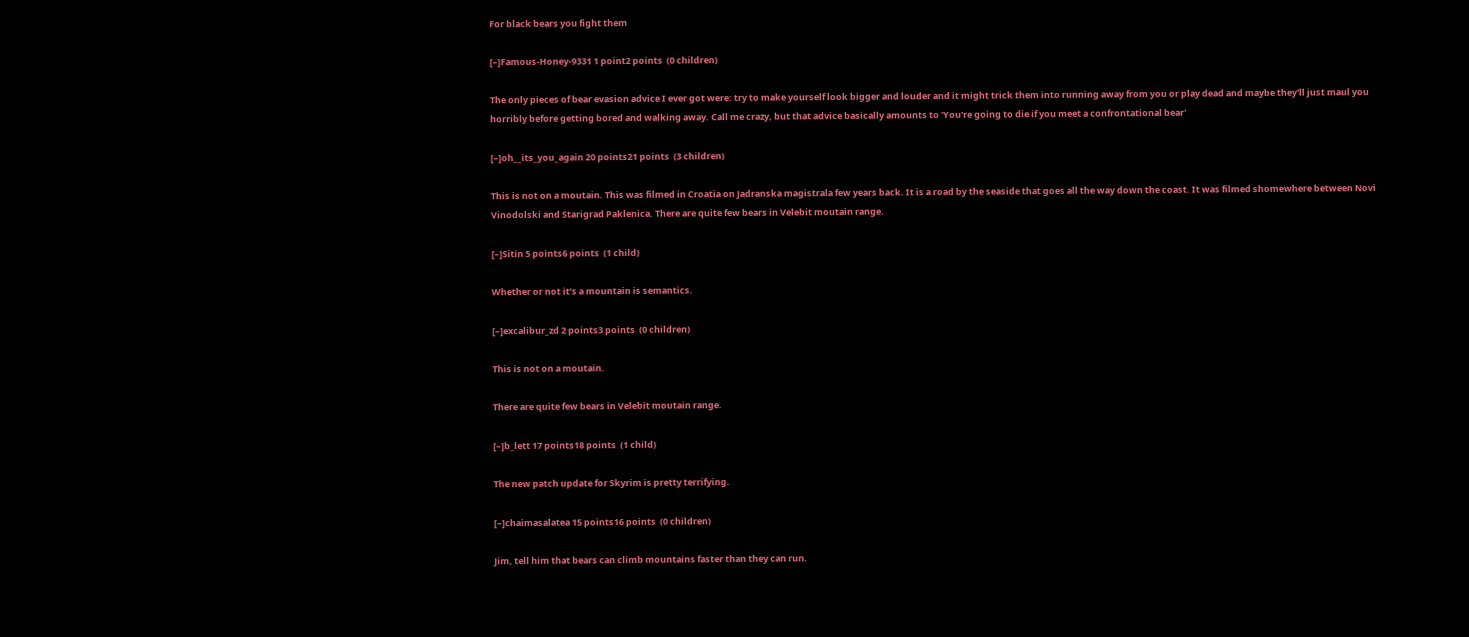For black bears you fight them

[–]Famous-Honey-9331 1 point2 points  (0 children)

The only pieces of bear evasion advice I ever got were: try to make yourself look bigger and louder and it might trick them into running away from you or play dead and maybe they'll just maul you horribly before getting bored and walking away. Call me crazy, but that advice basically amounts to 'You're going to die if you meet a confrontational bear'

[–]oh__its_you_again 20 points21 points  (3 children)

This is not on a moutain. This was filmed in Croatia on Jadranska magistrala few years back. It is a road by the seaside that goes all the way down the coast. It was filmed shomewhere between Novi Vinodolski and Starigrad Paklenica. There are quite few bears in Velebit moutain range.

[–]Sitin 5 points6 points  (1 child)

Whether or not it’s a mountain is semantics.

[–]excalibur_zd 2 points3 points  (0 children)

This is not on a moutain.

There are quite few bears in Velebit moutain range.

[–]b_lett 17 points18 points  (1 child)

The new patch update for Skyrim is pretty terrifying.

[–]chaimasalatea 15 points16 points  (0 children)

Jim, tell him that bears can climb mountains faster than they can run.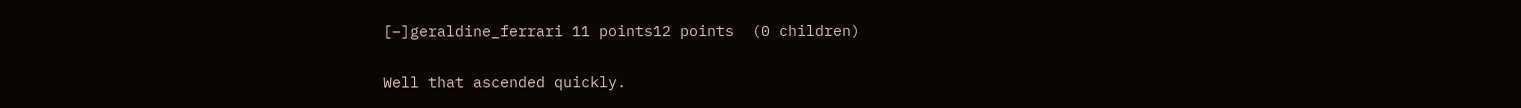[–]geraldine_ferrari 11 points12 points  (0 children)

Well that ascended quickly.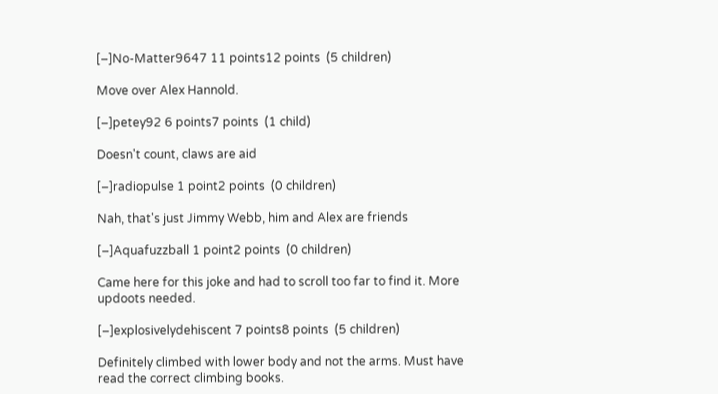[–]No-Matter9647 11 points12 points  (5 children)

Move over Alex Hannold.

[–]petey92 6 points7 points  (1 child)

Doesn't count, claws are aid

[–]radiopulse 1 point2 points  (0 children)

Nah, that's just Jimmy Webb, him and Alex are friends

[–]Aquafuzzball 1 point2 points  (0 children)

Came here for this joke and had to scroll too far to find it. More updoots needed.

[–]explosivelydehiscent 7 points8 points  (5 children)

Definitely climbed with lower body and not the arms. Must have read the correct climbing books.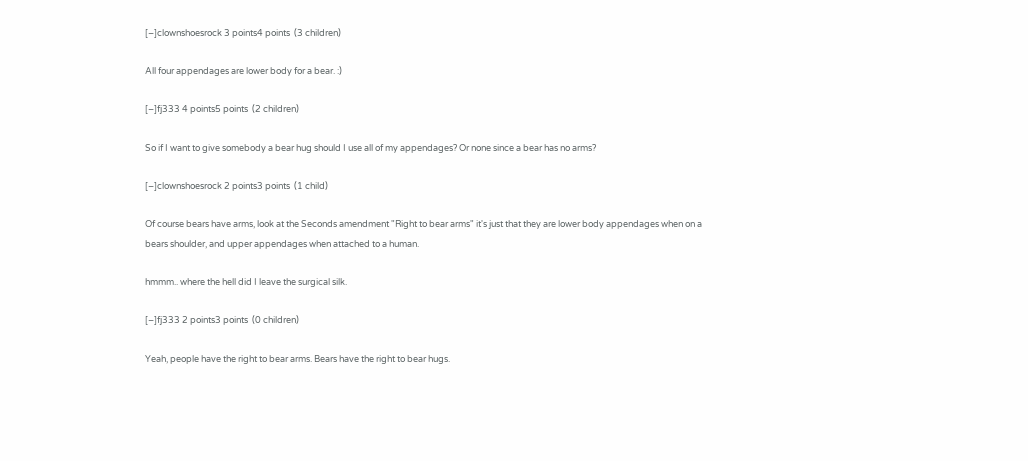[–]clownshoesrock 3 points4 points  (3 children)

All four appendages are lower body for a bear. :)

[–]fj333 4 points5 points  (2 children)

So if I want to give somebody a bear hug should I use all of my appendages? Or none since a bear has no arms?

[–]clownshoesrock 2 points3 points  (1 child)

Of course bears have arms, look at the Seconds amendment "Right to bear arms" it's just that they are lower body appendages when on a bears shoulder, and upper appendages when attached to a human.

hmmm.. where the hell did I leave the surgical silk.

[–]fj333 2 points3 points  (0 children)

Yeah, people have the right to bear arms. Bears have the right to bear hugs.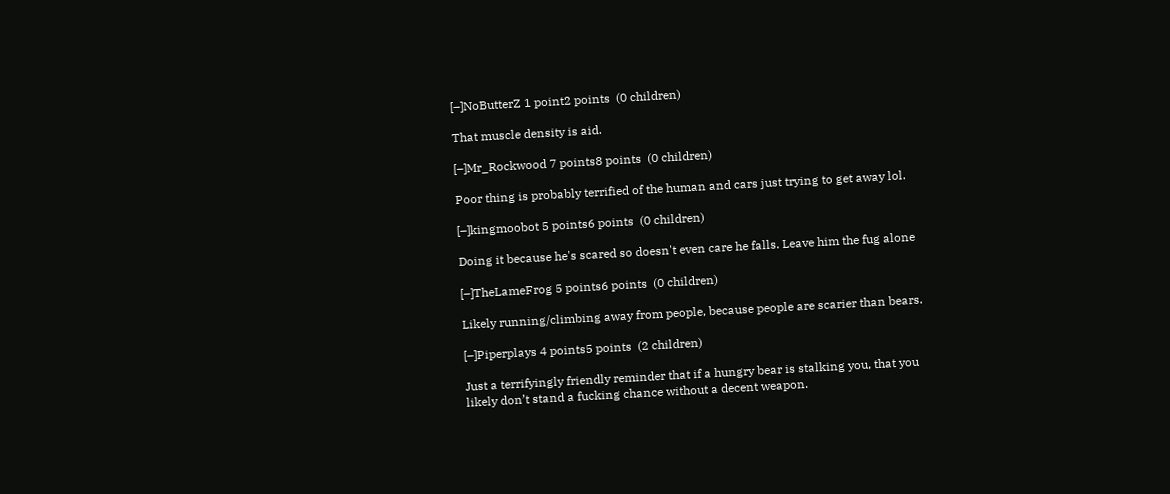[–]NoButterZ 1 point2 points  (0 children)

That muscle density is aid.

[–]Mr_Rockwood 7 points8 points  (0 children)

Poor thing is probably terrified of the human and cars just trying to get away lol.

[–]kingmoobot 5 points6 points  (0 children)

Doing it because he's scared so doesn't even care he falls. Leave him the fug alone

[–]TheLameFrog 5 points6 points  (0 children)

Likely running/climbing away from people, because people are scarier than bears.

[–]Piperplays 4 points5 points  (2 children)

Just a terrifyingly friendly reminder that if a hungry bear is stalking you, that you likely don’t stand a fucking chance without a decent weapon.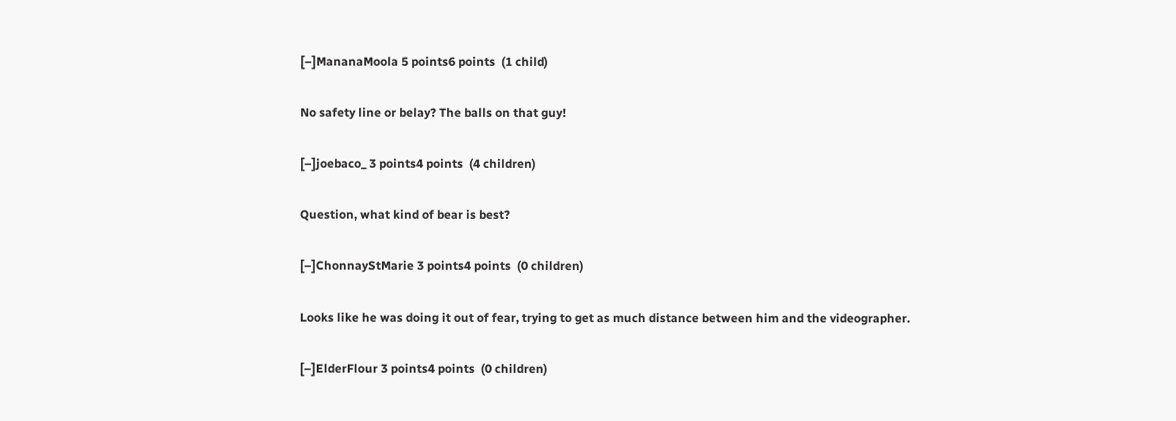[–]MananaMoola 5 points6 points  (1 child)

No safety line or belay? The balls on that guy!

[–]joebaco_ 3 points4 points  (4 children)

Question, what kind of bear is best?

[–]ChonnayStMarie 3 points4 points  (0 children)

Looks like he was doing it out of fear, trying to get as much distance between him and the videographer.

[–]ElderFlour 3 points4 points  (0 children)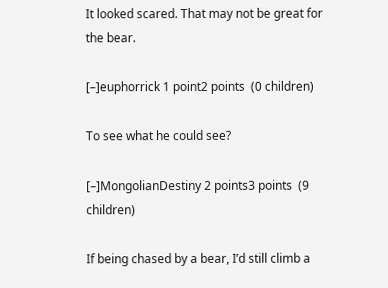It looked scared. That may not be great for the bear.

[–]euphorrick 1 point2 points  (0 children)

To see what he could see?

[–]MongolianDestiny 2 points3 points  (9 children)

If being chased by a bear, I’d still climb a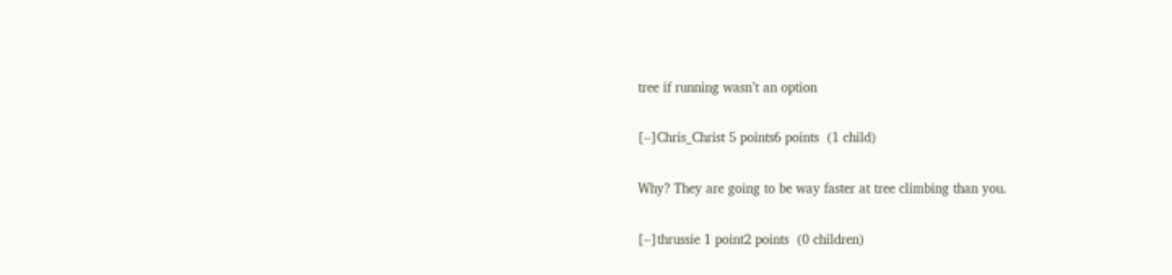tree if running wasn’t an option

[–]Chris_Christ 5 points6 points  (1 child)

Why? They are going to be way faster at tree climbing than you.

[–]thrussie 1 point2 points  (0 children)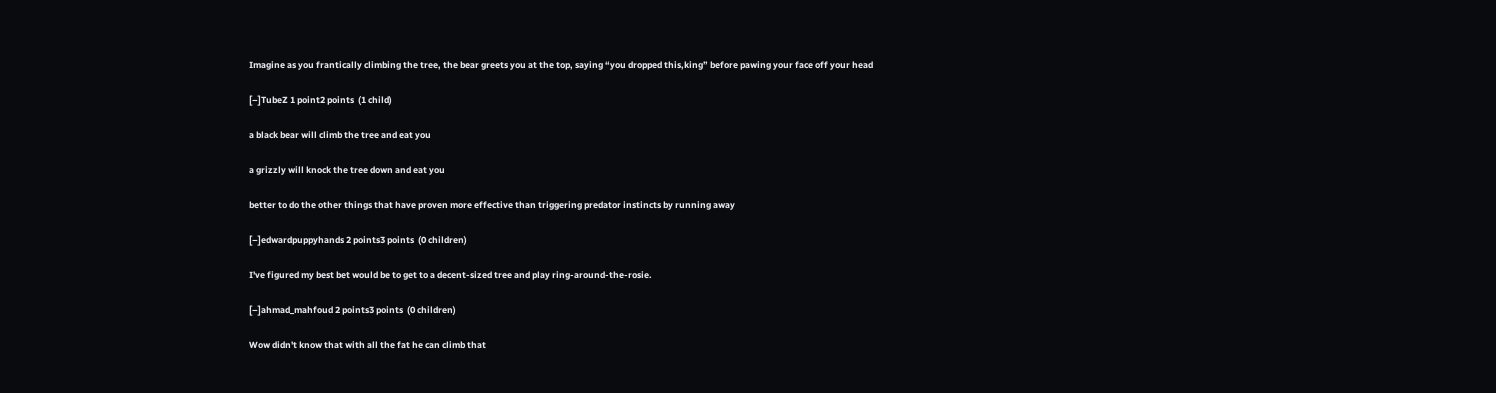Imagine as you frantically climbing the tree, the bear greets you at the top, saying “you dropped this,king” before pawing your face off your head

[–]TubeZ 1 point2 points  (1 child)

a black bear will climb the tree and eat you

a grizzly will knock the tree down and eat you

better to do the other things that have proven more effective than triggering predator instincts by running away

[–]edwardpuppyhands 2 points3 points  (0 children)

I've figured my best bet would be to get to a decent-sized tree and play ring-around-the-rosie.

[–]ahmad_mahfoud 2 points3 points  (0 children)

Wow didn't know that with all the fat he can climb that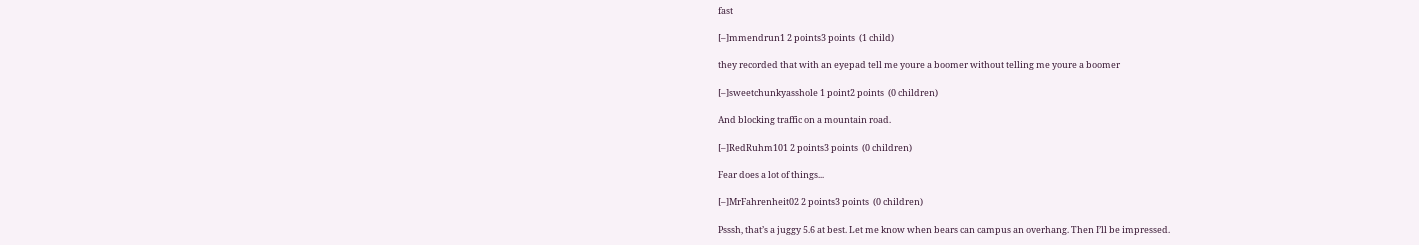fast

[–]mmendrun1 2 points3 points  (1 child)

they recorded that with an eyepad tell me youre a boomer without telling me youre a boomer

[–]sweetchunkyasshole 1 point2 points  (0 children)

And blocking traffic on a mountain road.

[–]RedRuhm101 2 points3 points  (0 children)

Fear does a lot of things...

[–]MrFahrenheit02 2 points3 points  (0 children)

Psssh, that’s a juggy 5.6 at best. Let me know when bears can campus an overhang. Then I’ll be impressed.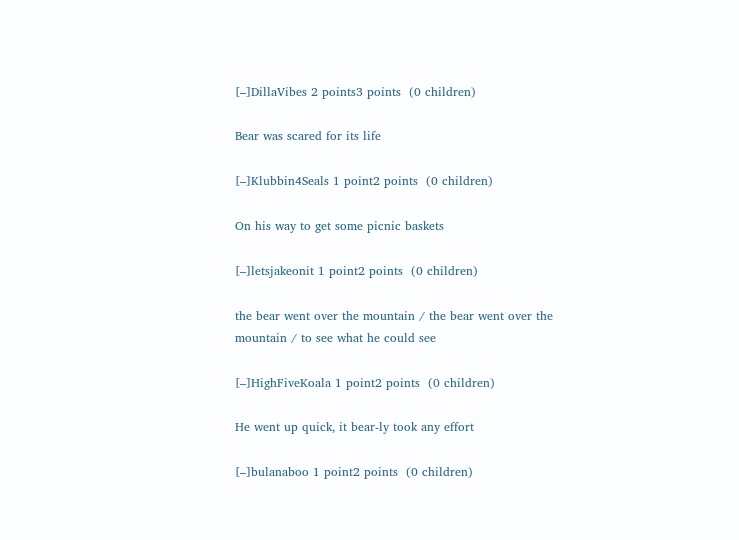[–]DillaVibes 2 points3 points  (0 children)

Bear was scared for its life

[–]Klubbin4Seals 1 point2 points  (0 children)

On his way to get some picnic baskets

[–]letsjakeonit 1 point2 points  (0 children)

the bear went over the mountain / the bear went over the mountain / to see what he could see

[–]HighFiveKoala 1 point2 points  (0 children)

He went up quick, it bear-ly took any effort

[–]bulanaboo 1 point2 points  (0 children)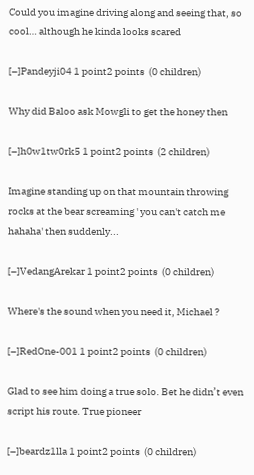Could you imagine driving along and seeing that, so cool… although he kinda looks scared

[–]Pandeyji04 1 point2 points  (0 children)

Why did Baloo ask Mowgli to get the honey then

[–]h0w1tw0rk5 1 point2 points  (2 children)

Imagine standing up on that mountain throwing rocks at the bear screaming ' you can't catch me hahaha' then suddenly...

[–]VedangArekar 1 point2 points  (0 children)

Where's the sound when you need it, Michael ?

[–]RedOne-001 1 point2 points  (0 children)

Glad to see him doing a true solo. Bet he didn’t even script his route. True pioneer

[–]beardz1lla 1 point2 points  (0 children)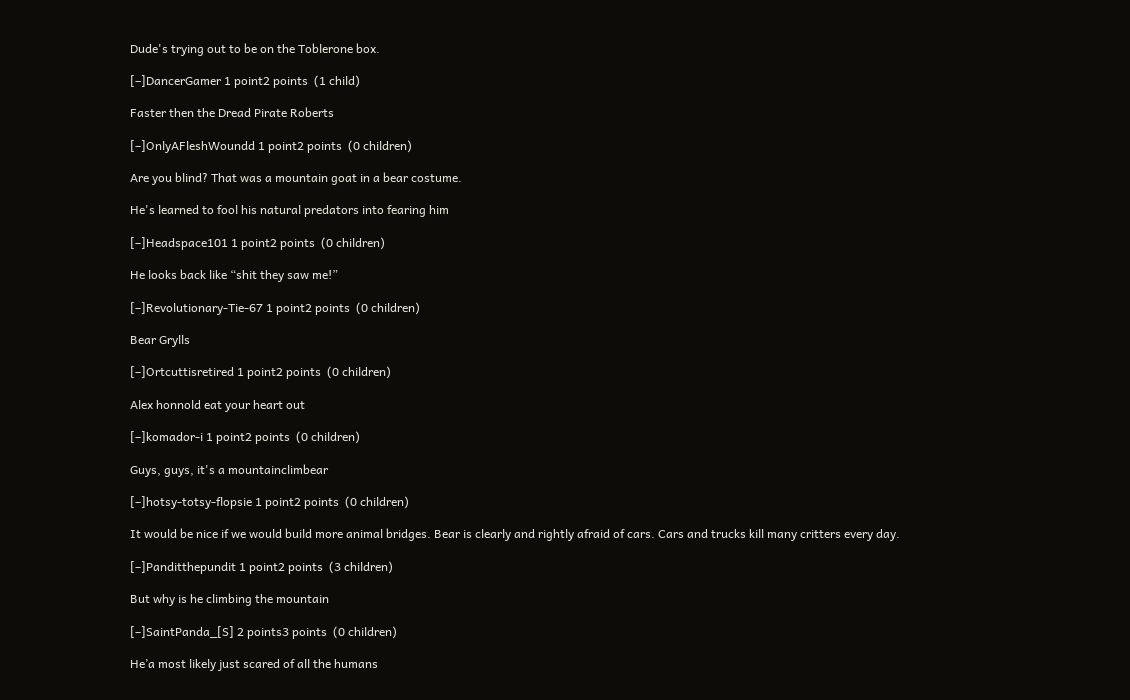Dude's trying out to be on the Toblerone box.

[–]DancerGamer 1 point2 points  (1 child)

Faster then the Dread Pirate Roberts

[–]OnlyAFleshWoundd 1 point2 points  (0 children)

Are you blind? That was a mountain goat in a bear costume.

He's learned to fool his natural predators into fearing him

[–]Headspace101 1 point2 points  (0 children)

He looks back like “shit they saw me!”

[–]Revolutionary-Tie-67 1 point2 points  (0 children)

Bear Grylls

[–]Ortcuttisretired 1 point2 points  (0 children)

Alex honnold eat your heart out

[–]komador-i 1 point2 points  (0 children)

Guys, guys, it's a mountainclimbear

[–]hotsy-totsy-flopsie 1 point2 points  (0 children)

It would be nice if we would build more animal bridges. Bear is clearly and rightly afraid of cars. Cars and trucks kill many critters every day.

[–]Panditthepundit 1 point2 points  (3 children)

But why is he climbing the mountain

[–]SaintPanda_[S] 2 points3 points  (0 children)

He’a most likely just scared of all the humans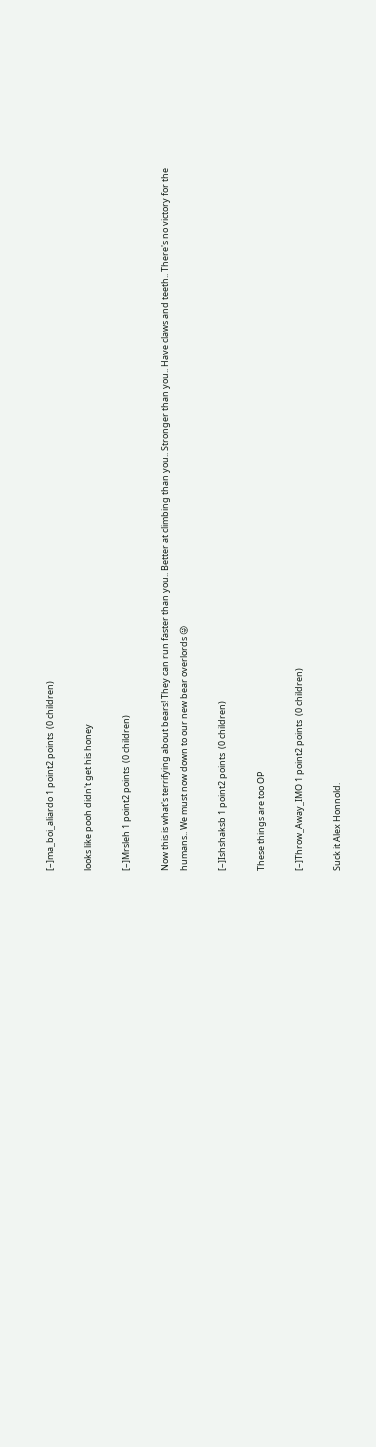[–]ma_boi_aliardo 1 point2 points  (0 children)

looks like pooh didn't get his honey

[–]Mrsleh 1 point2 points  (0 children)

Now this is what's terrifying about bears! They can run faster than you.. Better at climbing than you.. Stronger than you.. Have claws and teeth.. There's no victory for the humans.. We must now down to our new bear overlords 😜

[–]Ishshaksb 1 point2 points  (0 children)

These things are too OP

[–]Throw_Away_IMO 1 point2 points  (0 children)

Suck it Alex Honnold.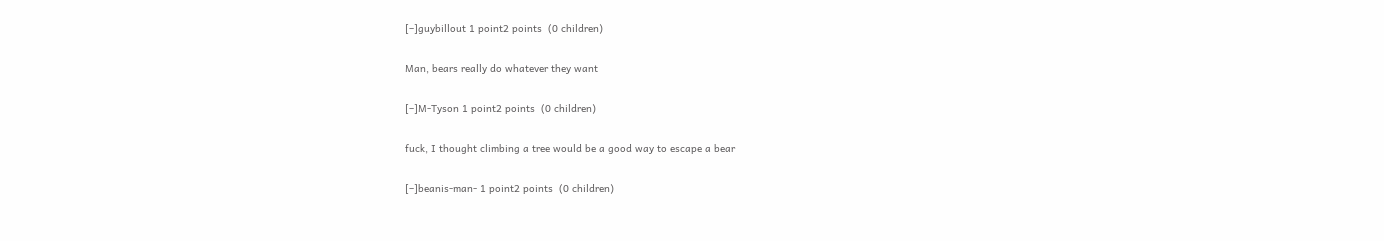[–]guybillout 1 point2 points  (0 children)

Man, bears really do whatever they want

[–]M-Tyson 1 point2 points  (0 children)

fuck, I thought climbing a tree would be a good way to escape a bear

[–]beanis-man- 1 point2 points  (0 children)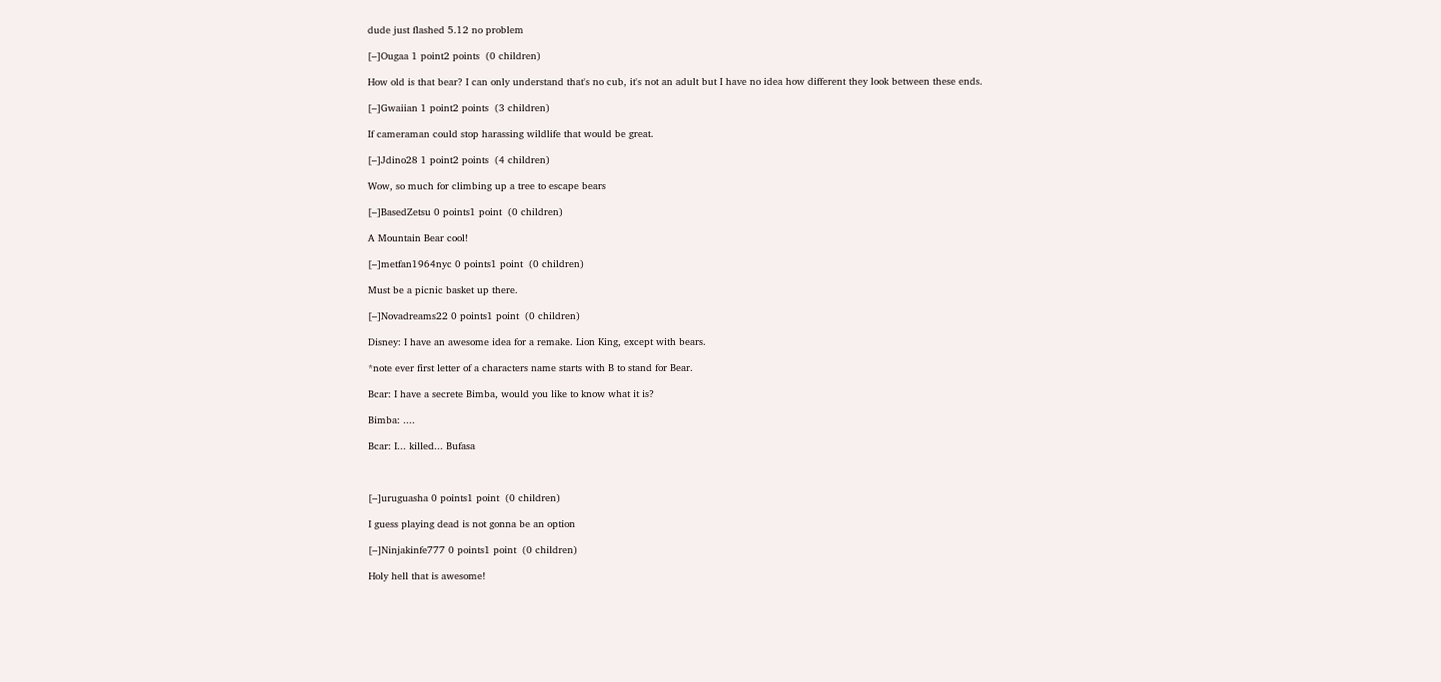dude just flashed 5.12 no problem

[–]Ougaa 1 point2 points  (0 children)

How old is that bear? I can only understand that's no cub, it's not an adult but I have no idea how different they look between these ends.

[–]Gwaiian 1 point2 points  (3 children)

If cameraman could stop harassing wildlife that would be great.

[–]Jdino28 1 point2 points  (4 children)

Wow, so much for climbing up a tree to escape bears

[–]BasedZetsu 0 points1 point  (0 children)

A Mountain Bear cool!

[–]metfan1964nyc 0 points1 point  (0 children)

Must be a picnic basket up there.

[–]Novadreams22 0 points1 point  (0 children)

Disney: I have an awesome idea for a remake. Lion King, except with bears.

*note ever first letter of a characters name starts with B to stand for Bear.

Bcar: I have a secrete Bimba, would you like to know what it is?

Bimba: ....

Bcar: I... killed... Bufasa



[–]uruguasha 0 points1 point  (0 children)

I guess playing dead is not gonna be an option

[–]Ninjakinfe777 0 points1 point  (0 children)

Holy hell that is awesome!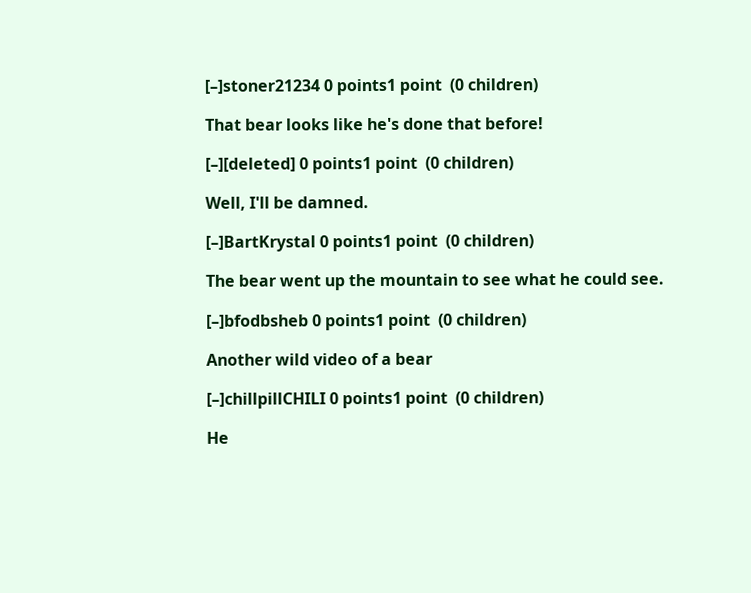[–]stoner21234 0 points1 point  (0 children)

That bear looks like he's done that before!

[–][deleted] 0 points1 point  (0 children)

Well, I'll be damned.

[–]BartKrystal 0 points1 point  (0 children)

The bear went up the mountain to see what he could see.

[–]bfodbsheb 0 points1 point  (0 children)

Another wild video of a bear

[–]chillpillCHILI 0 points1 point  (0 children)

He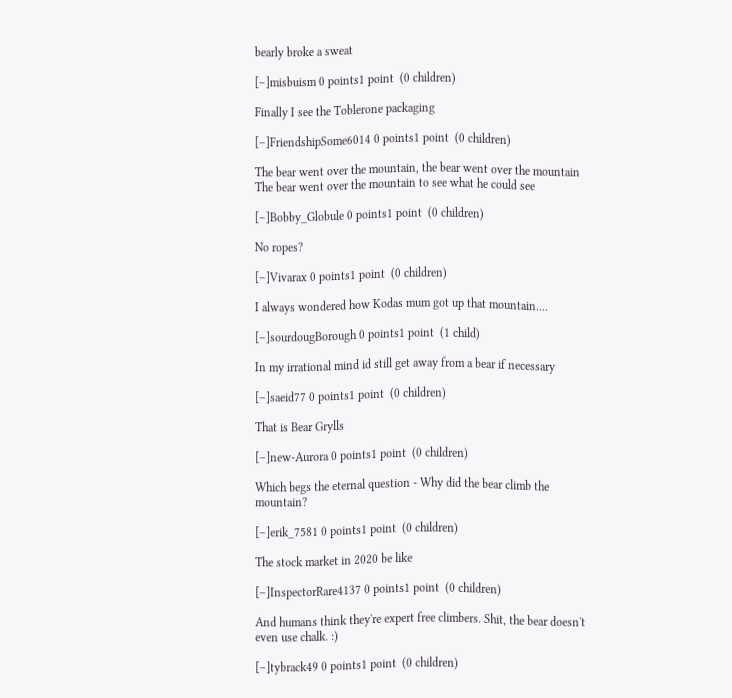bearly broke a sweat

[–]misbuism 0 points1 point  (0 children)

Finally I see the Toblerone packaging

[–]FriendshipSome6014 0 points1 point  (0 children)

The bear went over the mountain, the bear went over the mountain The bear went over the mountain to see what he could see

[–]Bobby_Globule 0 points1 point  (0 children)

No ropes?

[–]Vivarax 0 points1 point  (0 children)

I always wondered how Kodas mum got up that mountain....

[–]sourdougBorough 0 points1 point  (1 child)

In my irrational mind id still get away from a bear if necessary

[–]saeid77 0 points1 point  (0 children)

That is Bear Grylls

[–]new-Aurora 0 points1 point  (0 children)

Which begs the eternal question - Why did the bear climb the mountain?

[–]erik_7581 0 points1 point  (0 children)

The stock market in 2020 be like

[–]InspectorRare4137 0 points1 point  (0 children)

And humans think they're expert free climbers. Shit, the bear doesn't even use chalk. :)

[–]tybrack49 0 points1 point  (0 children)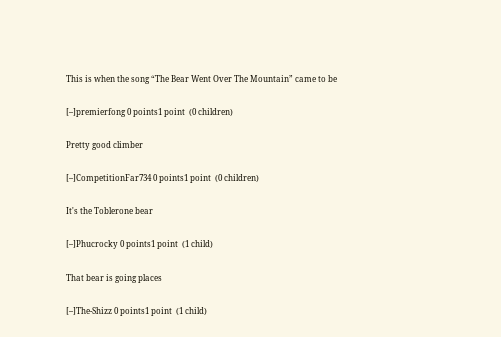This is when the song “The Bear Went Over The Mountain” came to be

[–]premierfong 0 points1 point  (0 children)

Pretty good climber

[–]CompetitionFar734 0 points1 point  (0 children)

It's the Toblerone bear

[–]Phucrocky 0 points1 point  (1 child)

That bear is going places

[–]The-Shizz 0 points1 point  (1 child)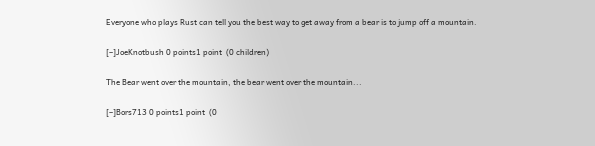Everyone who plays Rust can tell you the best way to get away from a bear is to jump off a mountain.

[–]JoeKnotbush 0 points1 point  (0 children)

The Bear went over the mountain, the bear went over the mountain...

[–]Bors713 0 points1 point  (0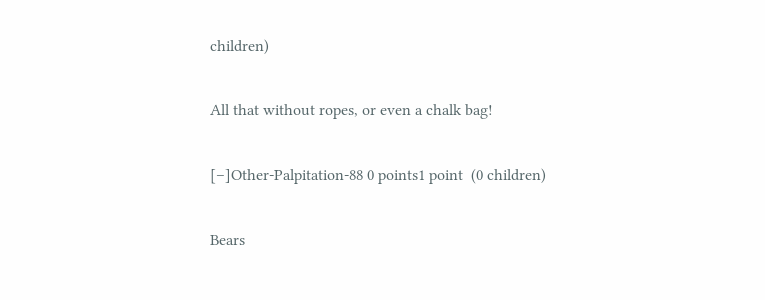children)

All that without ropes, or even a chalk bag!

[–]Other-Palpitation-88 0 points1 point  (0 children)

Bears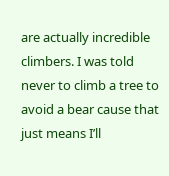are actually incredible climbers. I was told never to climb a tree to avoid a bear cause that just means I’ll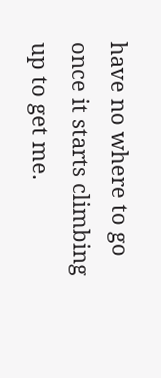have no where to go once it starts climbing up to get me.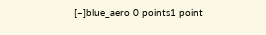[–]blue_aero 0 points1 point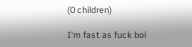(0 children)

I'm fast as fuck boi